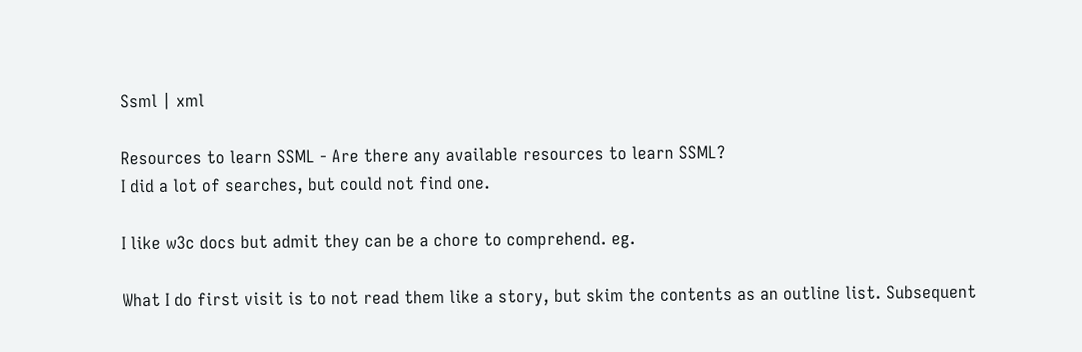Ssml | xml

Resources to learn SSML - Are there any available resources to learn SSML?
I did a lot of searches, but could not find one.

I like w3c docs but admit they can be a chore to comprehend. eg.

What I do first visit is to not read them like a story, but skim the contents as an outline list. Subsequent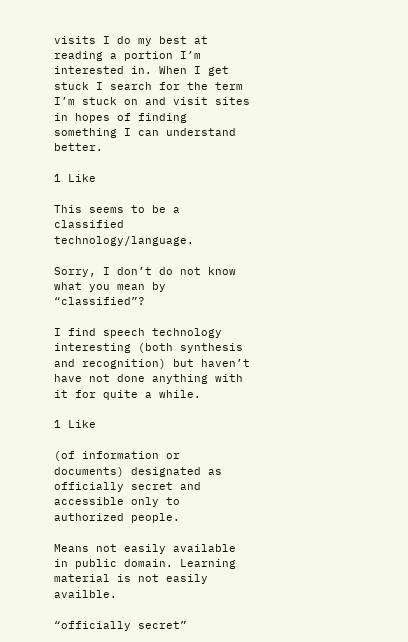visits I do my best at reading a portion I’m interested in. When I get stuck I search for the term I’m stuck on and visit sites in hopes of finding something I can understand better.

1 Like

This seems to be a classified technology/language.

Sorry, I don’t do not know what you mean by “classified”?

I find speech technology interesting (both synthesis and recognition) but haven’t have not done anything with it for quite a while.

1 Like

(of information or documents) designated as officially secret and accessible only to authorized people.

Means not easily available in public domain. Learning material is not easily availble.

“officially secret”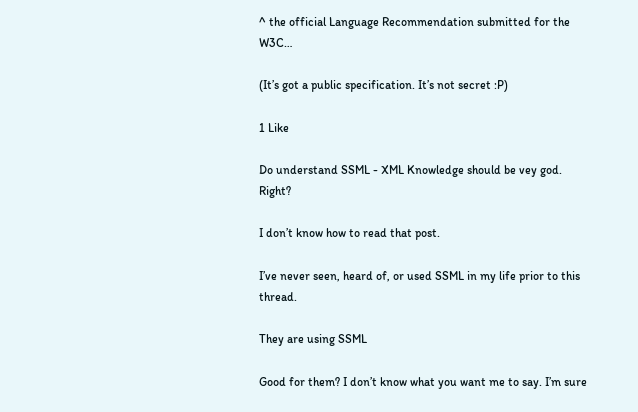^ the official Language Recommendation submitted for the W3C…

(It’s got a public specification. It’s not secret :P)

1 Like

Do understand SSML - XML Knowledge should be vey god. Right?

I don’t know how to read that post.

I’ve never seen, heard of, or used SSML in my life prior to this thread.

They are using SSML

Good for them? I don’t know what you want me to say. I’m sure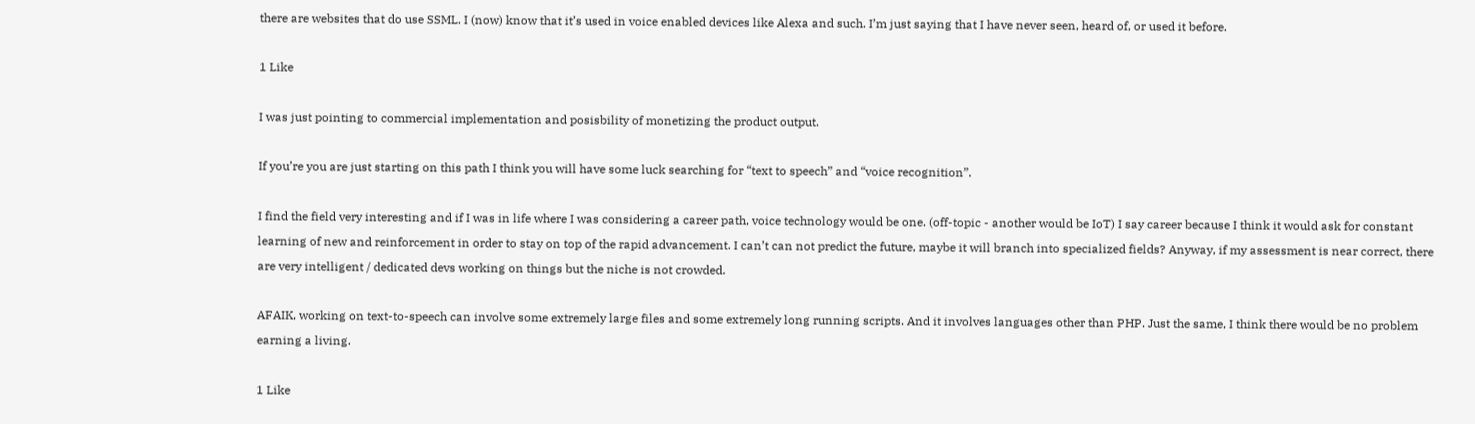there are websites that do use SSML. I (now) know that it’s used in voice enabled devices like Alexa and such. I’m just saying that I have never seen, heard of, or used it before.

1 Like

I was just pointing to commercial implementation and posisbility of monetizing the product output.

If you’re you are just starting on this path I think you will have some luck searching for “text to speech” and “voice recognition”.

I find the field very interesting and if I was in life where I was considering a career path, voice technology would be one. (off-topic - another would be IoT) I say career because I think it would ask for constant learning of new and reinforcement in order to stay on top of the rapid advancement. I can’t can not predict the future, maybe it will branch into specialized fields? Anyway, if my assessment is near correct, there are very intelligent / dedicated devs working on things but the niche is not crowded.

AFAIK, working on text-to-speech can involve some extremely large files and some extremely long running scripts. And it involves languages other than PHP. Just the same, I think there would be no problem earning a living.

1 Like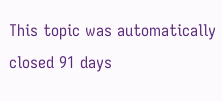This topic was automatically closed 91 days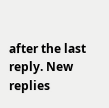after the last reply. New replies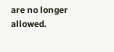are no longer allowed.